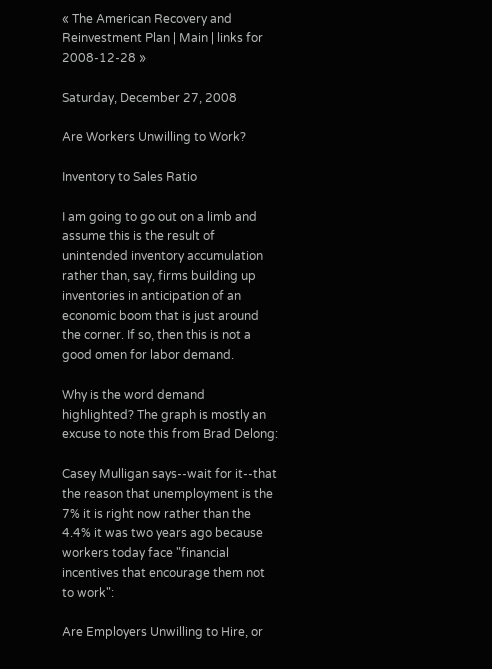« The American Recovery and Reinvestment Plan | Main | links for 2008-12-28 »

Saturday, December 27, 2008

Are Workers Unwilling to Work?

Inventory to Sales Ratio

I am going to go out on a limb and assume this is the result of unintended inventory accumulation rather than, say, firms building up inventories in anticipation of an economic boom that is just around the corner. If so, then this is not a good omen for labor demand.

Why is the word demand highlighted? The graph is mostly an excuse to note this from Brad Delong:

Casey Mulligan says--wait for it--that the reason that unemployment is the 7% it is right now rather than the 4.4% it was two years ago because workers today face "financial incentives that encourage them not to work":

Are Employers Unwilling to Hire, or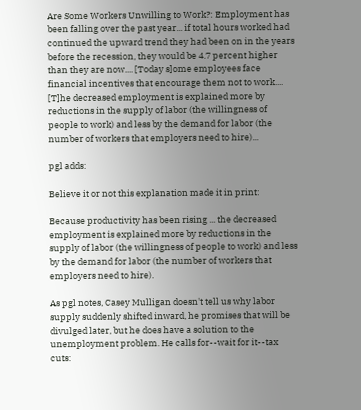Are Some Workers Unwilling to Work?: Employment has been falling over the past year... if total hours worked had continued the upward trend they had been on in the years before the recession, they would be 4.7 percent higher than they are now.... [Today s]ome employees face financial incentives that encourage them not to work.... [T]he decreased employment is explained more by reductions in the supply of labor (the willingness of people to work) and less by the demand for labor (the number of workers that employers need to hire)...

pgl adds:

Believe it or not this explanation made it in print:

Because productivity has been rising ... the decreased employment is explained more by reductions in the supply of labor (the willingness of people to work) and less by the demand for labor (the number of workers that employers need to hire).

As pgl notes, Casey Mulligan doesn't tell us why labor supply suddenly shifted inward, he promises that will be divulged later, but he does have a solution to the unemployment problem. He calls for--wait for it--tax cuts: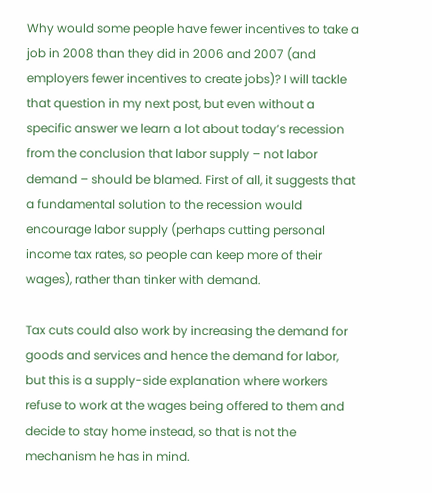Why would some people have fewer incentives to take a job in 2008 than they did in 2006 and 2007 (and employers fewer incentives to create jobs)? I will tackle that question in my next post, but even without a specific answer we learn a lot about today’s recession from the conclusion that labor supply – not labor demand – should be blamed. First of all, it suggests that a fundamental solution to the recession would encourage labor supply (perhaps cutting personal income tax rates, so people can keep more of their wages), rather than tinker with demand.

Tax cuts could also work by increasing the demand for goods and services and hence the demand for labor, but this is a supply-side explanation where workers refuse to work at the wages being offered to them and decide to stay home instead, so that is not the mechanism he has in mind.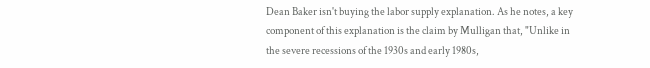Dean Baker isn't buying the labor supply explanation. As he notes, a key component of this explanation is the claim by Mulligan that, "Unlike in the severe recessions of the 1930s and early 1980s,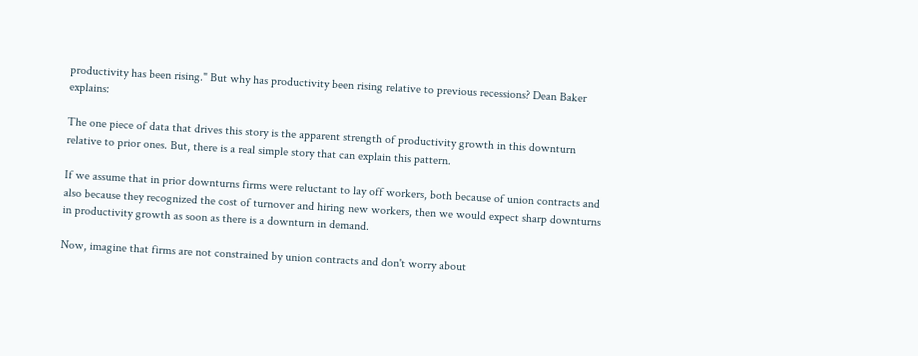productivity has been rising." But why has productivity been rising relative to previous recessions? Dean Baker explains:

The one piece of data that drives this story is the apparent strength of productivity growth in this downturn relative to prior ones. But, there is a real simple story that can explain this pattern.

If we assume that in prior downturns firms were reluctant to lay off workers, both because of union contracts and also because they recognized the cost of turnover and hiring new workers, then we would expect sharp downturns in productivity growth as soon as there is a downturn in demand.

Now, imagine that firms are not constrained by union contracts and don't worry about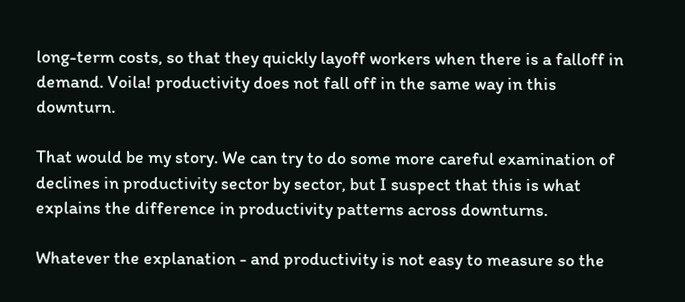long-term costs, so that they quickly layoff workers when there is a falloff in demand. Voila! productivity does not fall off in the same way in this downturn.

That would be my story. We can try to do some more careful examination of declines in productivity sector by sector, but I suspect that this is what explains the difference in productivity patterns across downturns.

Whatever the explanation - and productivity is not easy to measure so the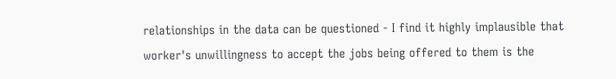relationships in the data can be questioned - I find it highly implausible that worker's unwillingness to accept the jobs being offered to them is the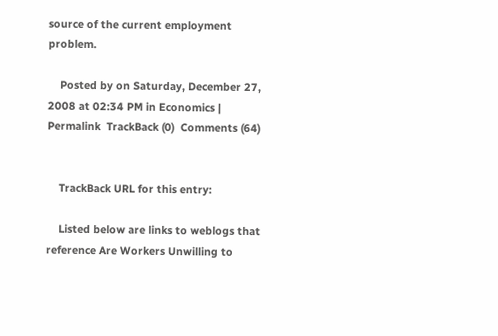source of the current employment problem.

    Posted by on Saturday, December 27, 2008 at 02:34 PM in Economics | Permalink  TrackBack (0)  Comments (64)


    TrackBack URL for this entry:

    Listed below are links to weblogs that reference Are Workers Unwilling to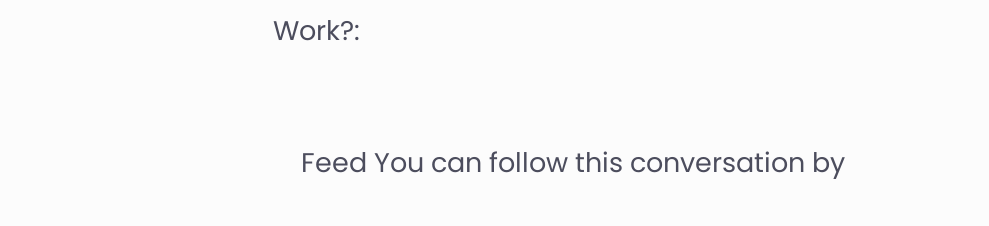Work?:


    Feed You can follow this conversation by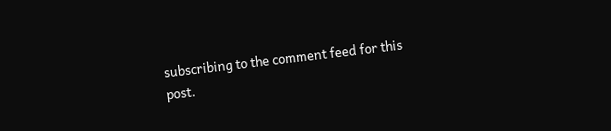subscribing to the comment feed for this post.